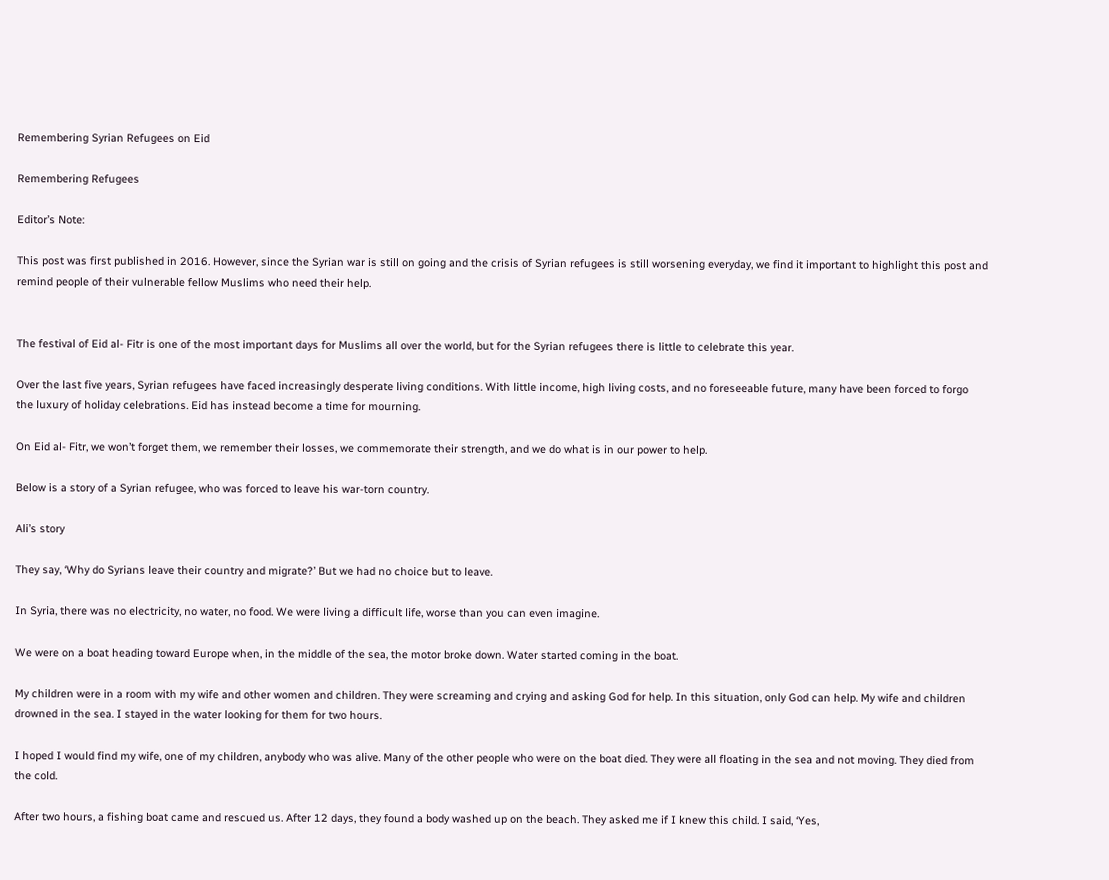Remembering Syrian Refugees on Eid

Remembering Refugees

Editor’s Note:

This post was first published in 2016. However, since the Syrian war is still on going and the crisis of Syrian refugees is still worsening everyday, we find it important to highlight this post and remind people of their vulnerable fellow Muslims who need their help.


The festival of Eid al- Fitr is one of the most important days for Muslims all over the world, but for the Syrian refugees there is little to celebrate this year.

Over the last five years, Syrian refugees have faced increasingly desperate living conditions. With little income, high living costs, and no foreseeable future, many have been forced to forgo the luxury of holiday celebrations. Eid has instead become a time for mourning.

On Eid al- Fitr, we won’t forget them, we remember their losses, we commemorate their strength, and we do what is in our power to help.

Below is a story of a Syrian refugee, who was forced to leave his war-torn country.

Ali’s story

They say, ‘Why do Syrians leave their country and migrate?’ But we had no choice but to leave.

In Syria, there was no electricity, no water, no food. We were living a difficult life, worse than you can even imagine.

We were on a boat heading toward Europe when, in the middle of the sea, the motor broke down. Water started coming in the boat.

My children were in a room with my wife and other women and children. They were screaming and crying and asking God for help. In this situation, only God can help. My wife and children drowned in the sea. I stayed in the water looking for them for two hours.

I hoped I would find my wife, one of my children, anybody who was alive. Many of the other people who were on the boat died. They were all floating in the sea and not moving. They died from the cold.

After two hours, a fishing boat came and rescued us. After 12 days, they found a body washed up on the beach. They asked me if I knew this child. I said, ‘Yes,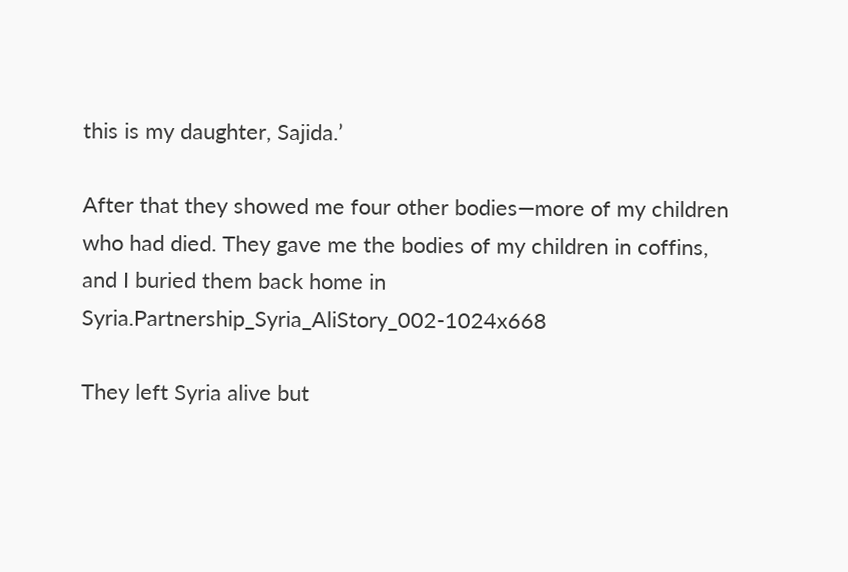this is my daughter, Sajida.’

After that they showed me four other bodies—more of my children who had died. They gave me the bodies of my children in coffins, and I buried them back home in Syria.Partnership_Syria_AliStory_002-1024x668

They left Syria alive but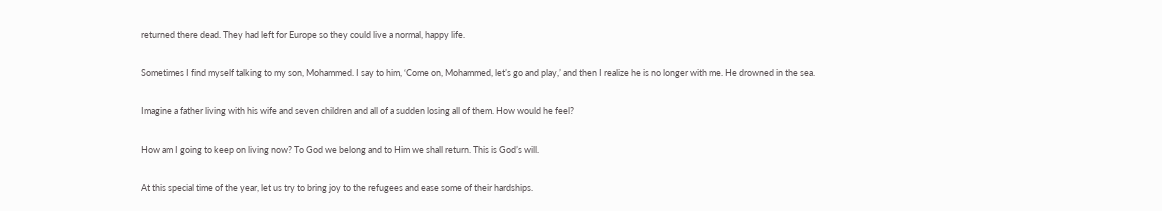returned there dead. They had left for Europe so they could live a normal, happy life.

Sometimes I find myself talking to my son, Mohammed. I say to him, ‘Come on, Mohammed, let’s go and play,’ and then I realize he is no longer with me. He drowned in the sea.

Imagine a father living with his wife and seven children and all of a sudden losing all of them. How would he feel?

How am I going to keep on living now? To God we belong and to Him we shall return. This is God’s will.

At this special time of the year, let us try to bring joy to the refugees and ease some of their hardships.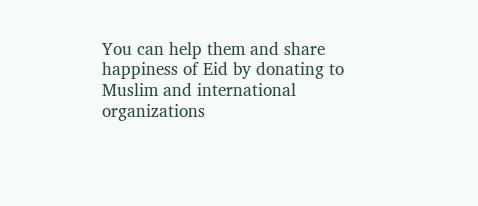You can help them and share happiness of Eid by donating to Muslim and international organizations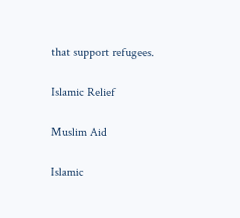that support refugees.

Islamic Relief

Muslim Aid

Islamic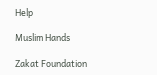Help

Muslim Hands

Zakat Foundation